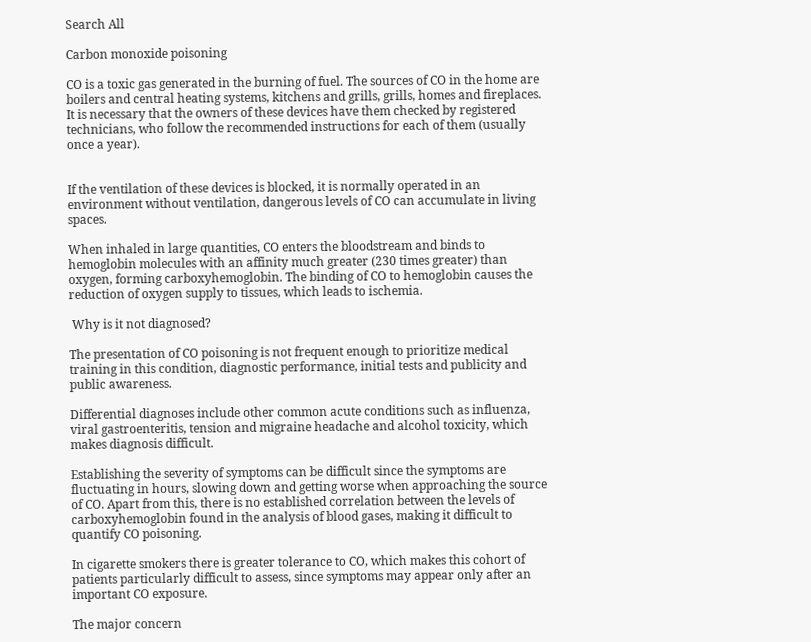Search All

Carbon monoxide poisoning

CO is a toxic gas generated in the burning of fuel. The sources of CO in the home are boilers and central heating systems, kitchens and grills, grills, homes and fireplaces. It is necessary that the owners of these devices have them checked by registered technicians, who follow the recommended instructions for each of them (usually once a year).


If the ventilation of these devices is blocked, it is normally operated in an environment without ventilation, dangerous levels of CO can accumulate in living spaces.

When inhaled in large quantities, CO enters the bloodstream and binds to hemoglobin molecules with an affinity much greater (230 times greater) than oxygen, forming carboxyhemoglobin. The binding of CO to hemoglobin causes the reduction of oxygen supply to tissues, which leads to ischemia.

 Why is it not diagnosed?

The presentation of CO poisoning is not frequent enough to prioritize medical training in this condition, diagnostic performance, initial tests and publicity and public awareness.

Differential diagnoses include other common acute conditions such as influenza, viral gastroenteritis, tension and migraine headache and alcohol toxicity, which makes diagnosis difficult.

Establishing the severity of symptoms can be difficult since the symptoms are fluctuating in hours, slowing down and getting worse when approaching the source of CO. Apart from this, there is no established correlation between the levels of carboxyhemoglobin found in the analysis of blood gases, making it difficult to quantify CO poisoning.

In cigarette smokers there is greater tolerance to CO, which makes this cohort of patients particularly difficult to assess, since symptoms may appear only after an important CO exposure.

The major concern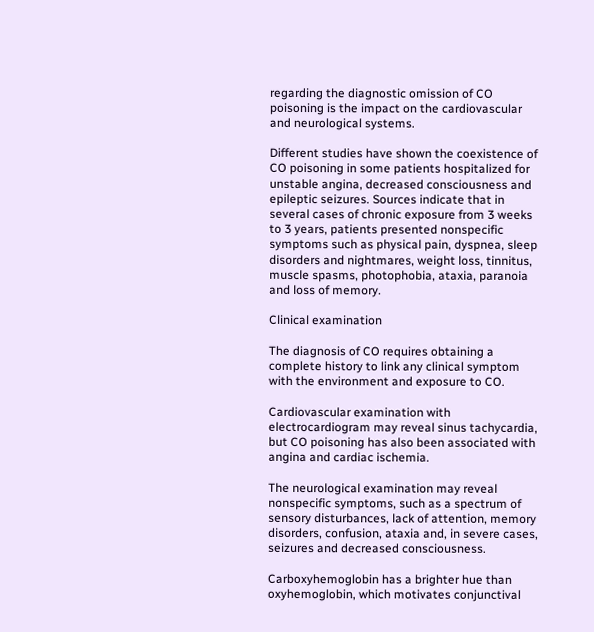regarding the diagnostic omission of CO poisoning is the impact on the cardiovascular and neurological systems.

Different studies have shown the coexistence of CO poisoning in some patients hospitalized for unstable angina, decreased consciousness and epileptic seizures. Sources indicate that in several cases of chronic exposure from 3 weeks to 3 years, patients presented nonspecific symptoms such as physical pain, dyspnea, sleep disorders and nightmares, weight loss, tinnitus, muscle spasms, photophobia, ataxia, paranoia and loss of memory.

Clinical examination

The diagnosis of CO requires obtaining a complete history to link any clinical symptom with the environment and exposure to CO.

Cardiovascular examination with electrocardiogram may reveal sinus tachycardia, but CO poisoning has also been associated with angina and cardiac ischemia.

The neurological examination may reveal nonspecific symptoms, such as a spectrum of sensory disturbances, lack of attention, memory disorders, confusion, ataxia and, in severe cases, seizures and decreased consciousness.

Carboxyhemoglobin has a brighter hue than oxyhemoglobin, which motivates conjunctival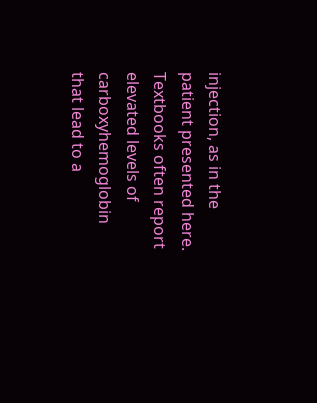injection, as in the patient presented here. Textbooks often report elevated levels of carboxyhemoglobin that lead to a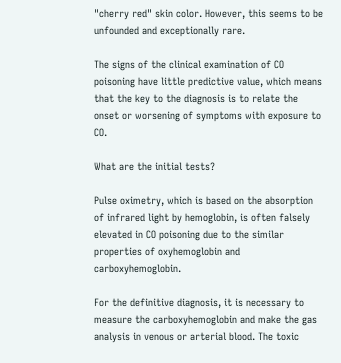"cherry red" skin color. However, this seems to be unfounded and exceptionally rare.

The signs of the clinical examination of CO poisoning have little predictive value, which means that the key to the diagnosis is to relate the onset or worsening of symptoms with exposure to CO.

What are the initial tests?

Pulse oximetry, which is based on the absorption of infrared light by hemoglobin, is often falsely elevated in CO poisoning due to the similar properties of oxyhemoglobin and carboxyhemoglobin.

For the definitive diagnosis, it is necessary to measure the carboxyhemoglobin and make the gas analysis in venous or arterial blood. The toxic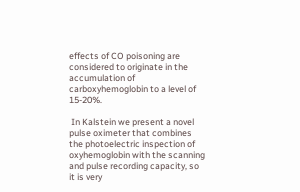effects of CO poisoning are considered to originate in the accumulation of carboxyhemoglobin to a level of 15-20%.

 In Kalstein we present a novel pulse oximeter that combines the photoelectric inspection of oxyhemoglobin with the scanning and pulse recording capacity, so it is very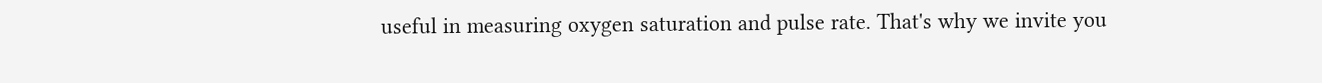useful in measuring oxygen saturation and pulse rate. That's why we invite you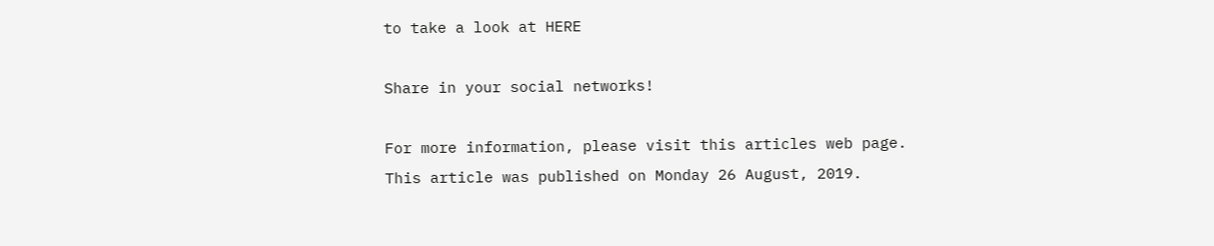to take a look at HERE

Share in your social networks!

For more information, please visit this articles web page.
This article was published on Monday 26 August, 2019.